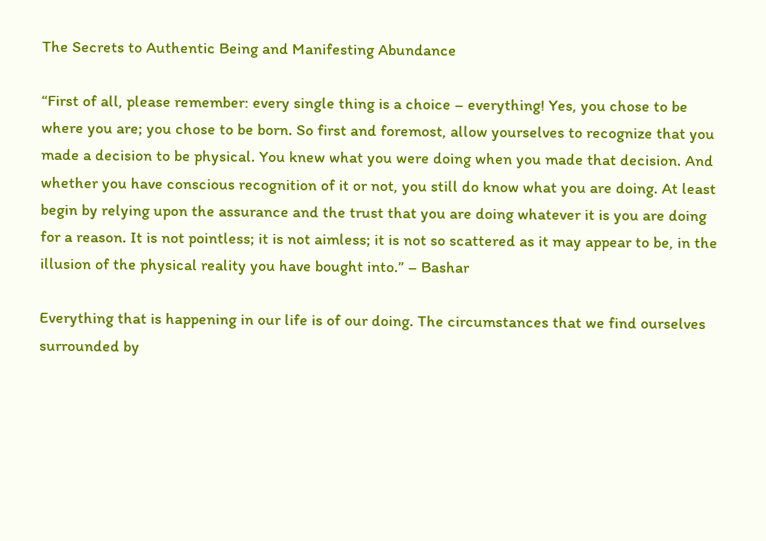The Secrets to Authentic Being and Manifesting Abundance

“First of all, please remember: every single thing is a choice – everything! Yes, you chose to be where you are; you chose to be born. So first and foremost, allow yourselves to recognize that you made a decision to be physical. You knew what you were doing when you made that decision. And whether you have conscious recognition of it or not, you still do know what you are doing. At least begin by relying upon the assurance and the trust that you are doing whatever it is you are doing for a reason. It is not pointless; it is not aimless; it is not so scattered as it may appear to be, in the illusion of the physical reality you have bought into.” – Bashar

Everything that is happening in our life is of our doing. The circumstances that we find ourselves surrounded by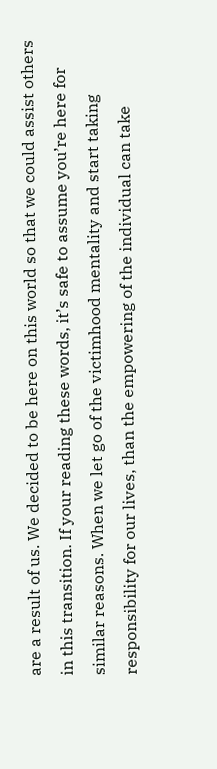are a result of us. We decided to be here on this world so that we could assist others in this transition. If your reading these words, it’s safe to assume you’re here for similar reasons. When we let go of the victimhood mentality and start taking responsibility for our lives, than the empowering of the individual can take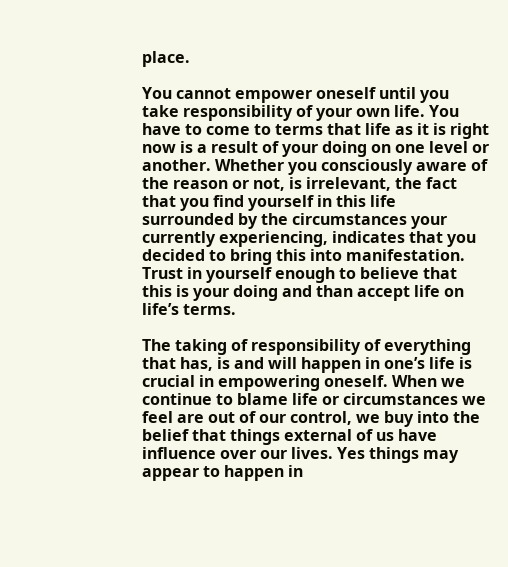place.

You cannot empower oneself until you take responsibility of your own life. You have to come to terms that life as it is right now is a result of your doing on one level or another. Whether you consciously aware of the reason or not, is irrelevant, the fact that you find yourself in this life surrounded by the circumstances your currently experiencing, indicates that you decided to bring this into manifestation. Trust in yourself enough to believe that this is your doing and than accept life on life’s terms.

The taking of responsibility of everything that has, is and will happen in one’s life is crucial in empowering oneself. When we continue to blame life or circumstances we feel are out of our control, we buy into the belief that things external of us have influence over our lives. Yes things may appear to happen in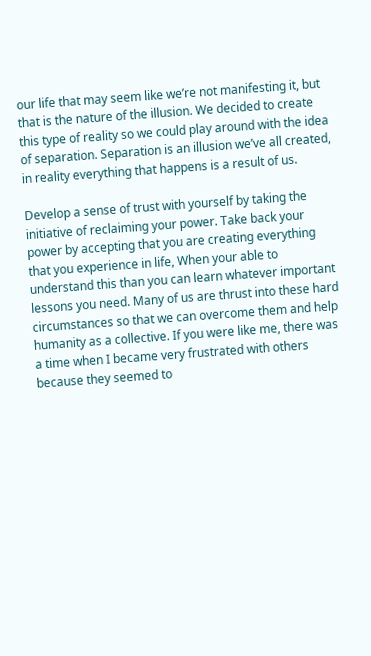our life that may seem like we’re not manifesting it, but that is the nature of the illusion. We decided to create this type of reality so we could play around with the idea of separation. Separation is an illusion we’ve all created, in reality everything that happens is a result of us.

Develop a sense of trust with yourself by taking the initiative of reclaiming your power. Take back your power by accepting that you are creating everything that you experience in life, When your able to understand this than you can learn whatever important lessons you need. Many of us are thrust into these hard circumstances so that we can overcome them and help humanity as a collective. If you were like me, there was a time when I became very frustrated with others because they seemed to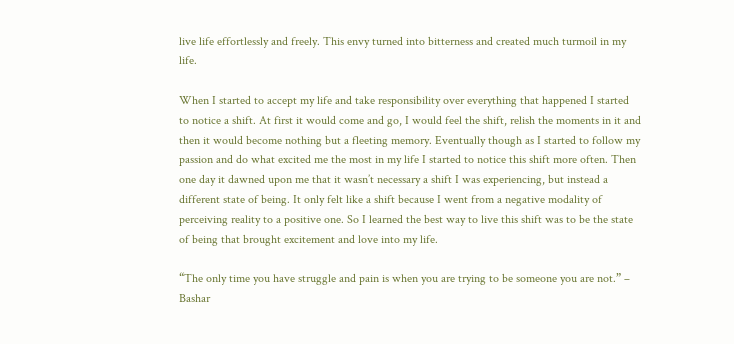live life effortlessly and freely. This envy turned into bitterness and created much turmoil in my life.

When I started to accept my life and take responsibility over everything that happened I started to notice a shift. At first it would come and go, I would feel the shift, relish the moments in it and then it would become nothing but a fleeting memory. Eventually though as I started to follow my passion and do what excited me the most in my life I started to notice this shift more often. Then one day it dawned upon me that it wasn’t necessary a shift I was experiencing, but instead a different state of being. It only felt like a shift because I went from a negative modality of perceiving reality to a positive one. So I learned the best way to live this shift was to be the state of being that brought excitement and love into my life.

“The only time you have struggle and pain is when you are trying to be someone you are not.” – Bashar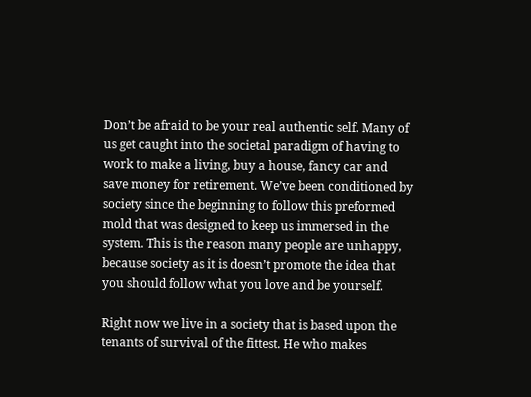Don’t be afraid to be your real authentic self. Many of us get caught into the societal paradigm of having to work to make a living, buy a house, fancy car and save money for retirement. We’ve been conditioned by society since the beginning to follow this preformed mold that was designed to keep us immersed in the system. This is the reason many people are unhappy, because society as it is doesn’t promote the idea that you should follow what you love and be yourself.

Right now we live in a society that is based upon the tenants of survival of the fittest. He who makes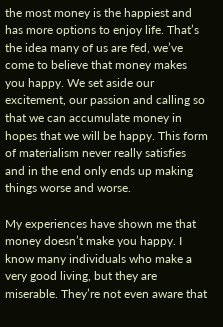the most money is the happiest and has more options to enjoy life. That’s the idea many of us are fed, we’ve come to believe that money makes you happy. We set aside our excitement, our passion and calling so that we can accumulate money in hopes that we will be happy. This form of materialism never really satisfies and in the end only ends up making things worse and worse.

My experiences have shown me that money doesn’t make you happy. I know many individuals who make a very good living, but they are miserable. They’re not even aware that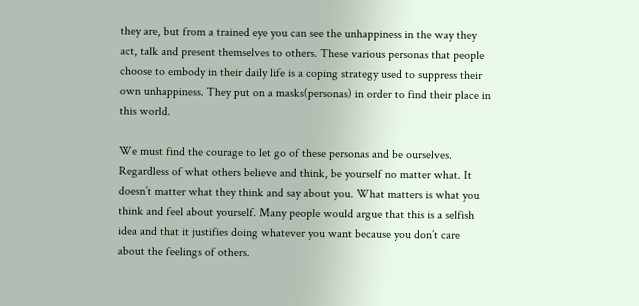they are, but from a trained eye you can see the unhappiness in the way they act, talk and present themselves to others. These various personas that people choose to embody in their daily life is a coping strategy used to suppress their own unhappiness. They put on a masks(personas) in order to find their place in this world.

We must find the courage to let go of these personas and be ourselves. Regardless of what others believe and think, be yourself no matter what. It doesn’t matter what they think and say about you. What matters is what you think and feel about yourself. Many people would argue that this is a selfish idea and that it justifies doing whatever you want because you don’t care about the feelings of others.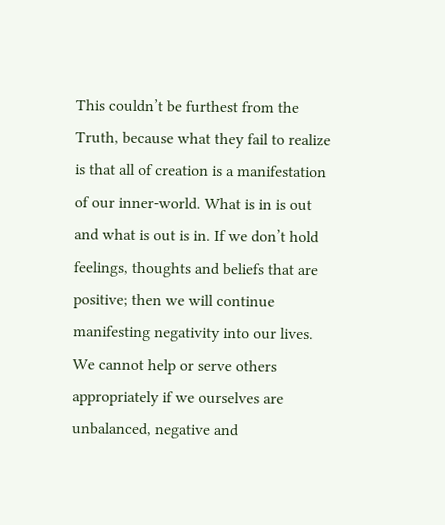This couldn’t be furthest from the Truth, because what they fail to realize is that all of creation is a manifestation of our inner-world. What is in is out and what is out is in. If we don’t hold feelings, thoughts and beliefs that are positive; then we will continue manifesting negativity into our lives. We cannot help or serve others appropriately if we ourselves are unbalanced, negative and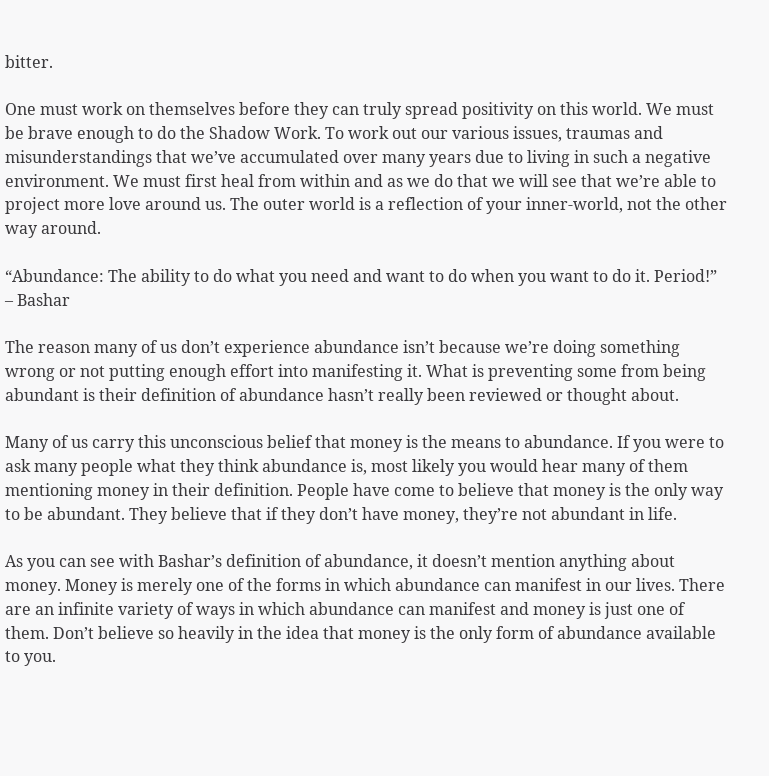bitter.

One must work on themselves before they can truly spread positivity on this world. We must be brave enough to do the Shadow Work. To work out our various issues, traumas and misunderstandings that we’ve accumulated over many years due to living in such a negative environment. We must first heal from within and as we do that we will see that we’re able to project more love around us. The outer world is a reflection of your inner-world, not the other way around.

“Abundance: The ability to do what you need and want to do when you want to do it. Period!” – Bashar

The reason many of us don’t experience abundance isn’t because we’re doing something wrong or not putting enough effort into manifesting it. What is preventing some from being abundant is their definition of abundance hasn’t really been reviewed or thought about.

Many of us carry this unconscious belief that money is the means to abundance. If you were to ask many people what they think abundance is, most likely you would hear many of them mentioning money in their definition. People have come to believe that money is the only way to be abundant. They believe that if they don’t have money, they’re not abundant in life.

As you can see with Bashar’s definition of abundance, it doesn’t mention anything about money. Money is merely one of the forms in which abundance can manifest in our lives. There are an infinite variety of ways in which abundance can manifest and money is just one of them. Don’t believe so heavily in the idea that money is the only form of abundance available to you.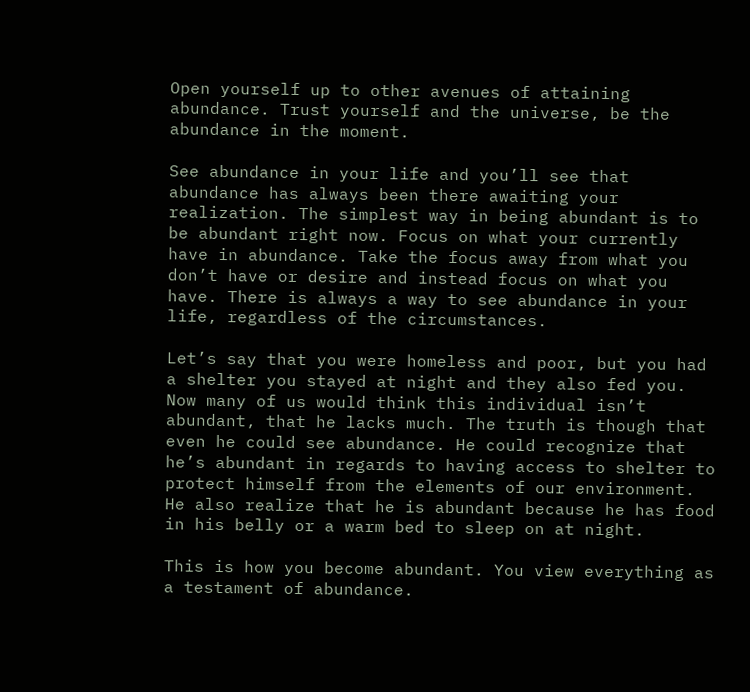Open yourself up to other avenues of attaining abundance. Trust yourself and the universe, be the abundance in the moment.

See abundance in your life and you’ll see that abundance has always been there awaiting your realization. The simplest way in being abundant is to be abundant right now. Focus on what your currently have in abundance. Take the focus away from what you don’t have or desire and instead focus on what you have. There is always a way to see abundance in your life, regardless of the circumstances.

Let’s say that you were homeless and poor, but you had a shelter you stayed at night and they also fed you. Now many of us would think this individual isn’t abundant, that he lacks much. The truth is though that even he could see abundance. He could recognize that he’s abundant in regards to having access to shelter to protect himself from the elements of our environment. He also realize that he is abundant because he has food in his belly or a warm bed to sleep on at night.

This is how you become abundant. You view everything as a testament of abundance.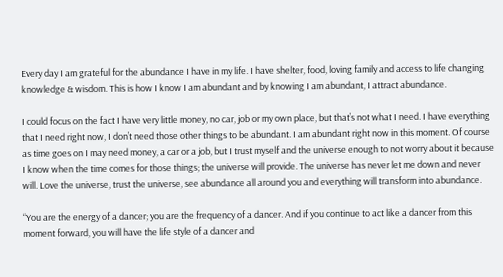Every day I am grateful for the abundance I have in my life. I have shelter, food, loving family and access to life changing knowledge & wisdom. This is how I know I am abundant and by knowing I am abundant, I attract abundance.

I could focus on the fact I have very little money, no car, job or my own place, but that’s not what I need. I have everything that I need right now, I don’t need those other things to be abundant. I am abundant right now in this moment. Of course as time goes on I may need money, a car or a job, but I trust myself and the universe enough to not worry about it because I know when the time comes for those things; the universe will provide. The universe has never let me down and never will. Love the universe, trust the universe, see abundance all around you and everything will transform into abundance.

“You are the energy of a dancer; you are the frequency of a dancer. And if you continue to act like a dancer from this moment forward, you will have the life style of a dancer and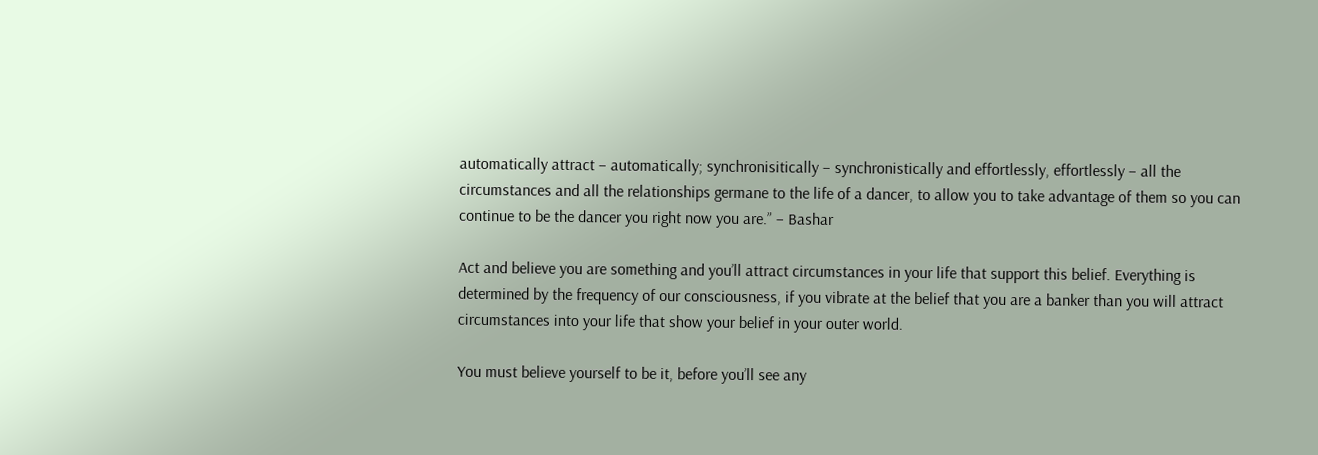automatically attract – automatically; synchronisitically – synchronistically and effortlessly, effortlessly – all the circumstances and all the relationships germane to the life of a dancer, to allow you to take advantage of them so you can continue to be the dancer you right now you are.” – Bashar

Act and believe you are something and you’ll attract circumstances in your life that support this belief. Everything is determined by the frequency of our consciousness, if you vibrate at the belief that you are a banker than you will attract circumstances into your life that show your belief in your outer world.

You must believe yourself to be it, before you’ll see any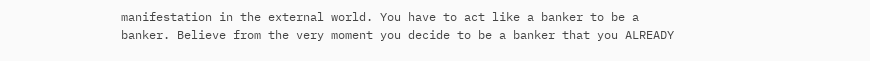manifestation in the external world. You have to act like a banker to be a banker. Believe from the very moment you decide to be a banker that you ALREADY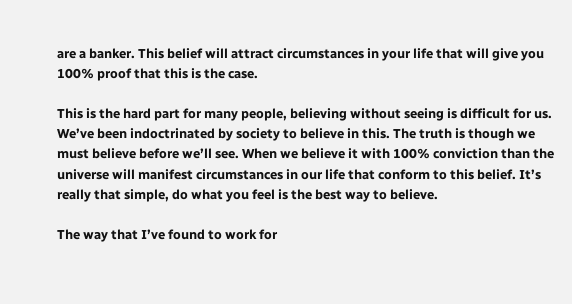are a banker. This belief will attract circumstances in your life that will give you 100% proof that this is the case.

This is the hard part for many people, believing without seeing is difficult for us. We’ve been indoctrinated by society to believe in this. The truth is though we must believe before we’ll see. When we believe it with 100% conviction than the universe will manifest circumstances in our life that conform to this belief. It’s really that simple, do what you feel is the best way to believe.

The way that I’ve found to work for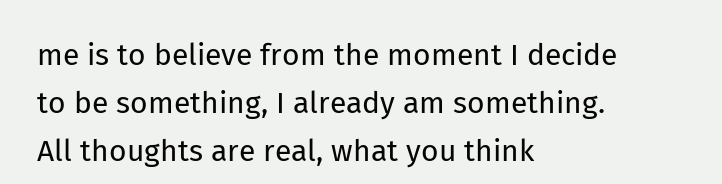me is to believe from the moment I decide to be something, I already am something. All thoughts are real, what you think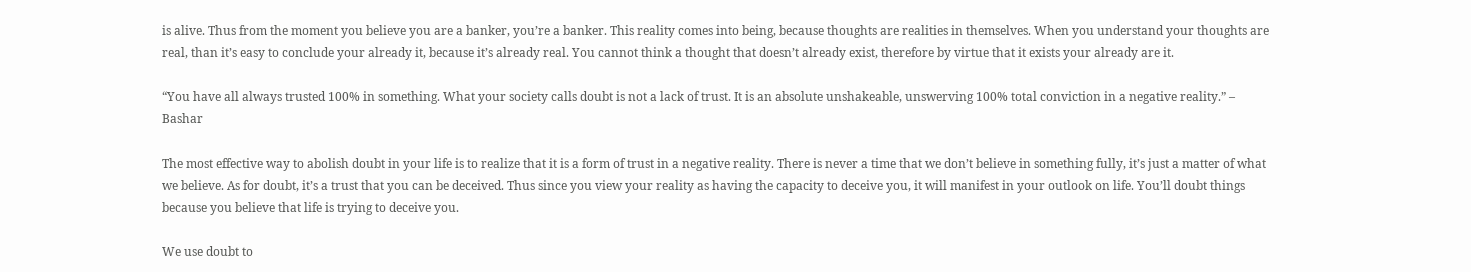is alive. Thus from the moment you believe you are a banker, you’re a banker. This reality comes into being, because thoughts are realities in themselves. When you understand your thoughts are real, than it’s easy to conclude your already it, because it’s already real. You cannot think a thought that doesn’t already exist, therefore by virtue that it exists your already are it.

“You have all always trusted 100% in something. What your society calls doubt is not a lack of trust. It is an absolute unshakeable, unswerving 100% total conviction in a negative reality.” – Bashar

The most effective way to abolish doubt in your life is to realize that it is a form of trust in a negative reality. There is never a time that we don’t believe in something fully, it’s just a matter of what we believe. As for doubt, it’s a trust that you can be deceived. Thus since you view your reality as having the capacity to deceive you, it will manifest in your outlook on life. You’ll doubt things because you believe that life is trying to deceive you.

We use doubt to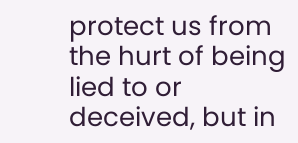protect us from the hurt of being lied to or deceived, but in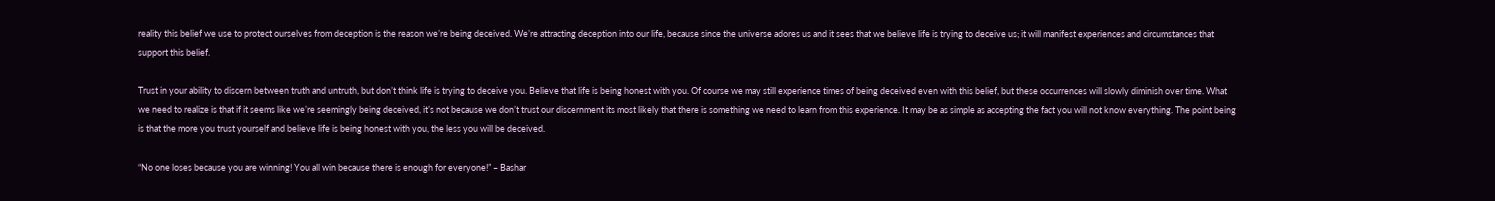reality this belief we use to protect ourselves from deception is the reason we’re being deceived. We’re attracting deception into our life, because since the universe adores us and it sees that we believe life is trying to deceive us; it will manifest experiences and circumstances that support this belief.

Trust in your ability to discern between truth and untruth, but don’t think life is trying to deceive you. Believe that life is being honest with you. Of course we may still experience times of being deceived even with this belief, but these occurrences will slowly diminish over time. What we need to realize is that if it seems like we’re seemingly being deceived, it’s not because we don’t trust our discernment its most likely that there is something we need to learn from this experience. It may be as simple as accepting the fact you will not know everything. The point being is that the more you trust yourself and believe life is being honest with you, the less you will be deceived.

“No one loses because you are winning! You all win because there is enough for everyone!” – Bashar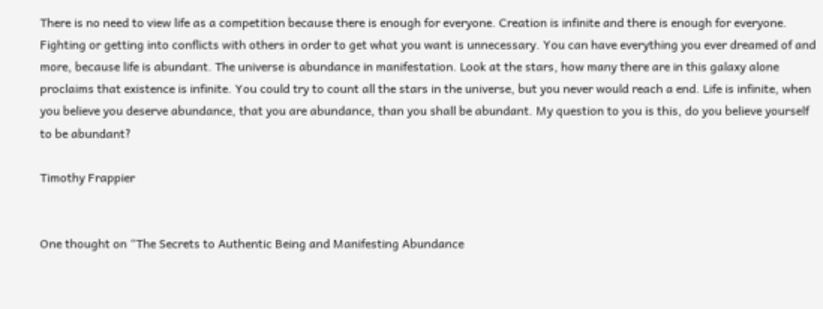There is no need to view life as a competition because there is enough for everyone. Creation is infinite and there is enough for everyone. Fighting or getting into conflicts with others in order to get what you want is unnecessary. You can have everything you ever dreamed of and more, because life is abundant. The universe is abundance in manifestation. Look at the stars, how many there are in this galaxy alone proclaims that existence is infinite. You could try to count all the stars in the universe, but you never would reach a end. Life is infinite, when you believe you deserve abundance, that you are abundance, than you shall be abundant. My question to you is this, do you believe yourself to be abundant?

Timothy Frappier


One thought on “The Secrets to Authentic Being and Manifesting Abundance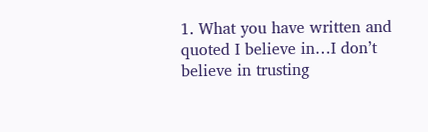1. What you have written and quoted I believe in…I don’t believe in trusting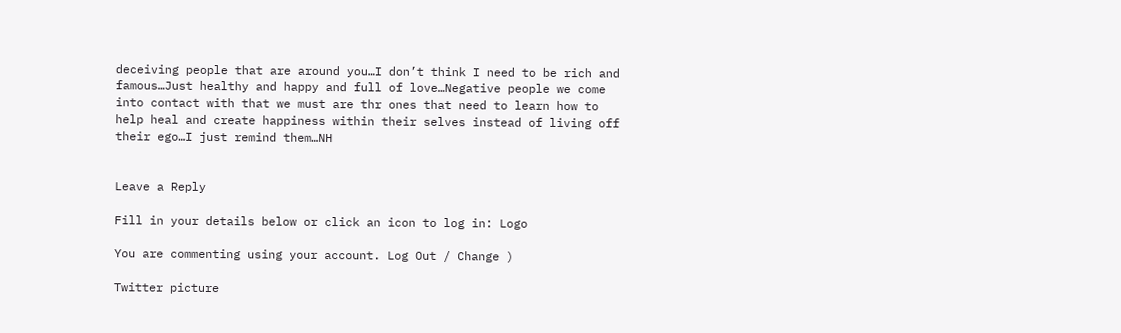deceiving people that are around you…I don’t think I need to be rich and famous…Just healthy and happy and full of love…Negative people we come into contact with that we must are thr ones that need to learn how to help heal and create happiness within their selves instead of living off their ego…I just remind them…NH


Leave a Reply

Fill in your details below or click an icon to log in: Logo

You are commenting using your account. Log Out / Change )

Twitter picture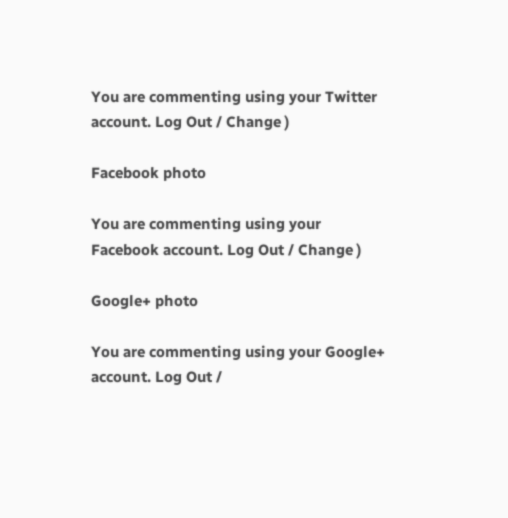You are commenting using your Twitter account. Log Out / Change )

Facebook photo

You are commenting using your Facebook account. Log Out / Change )

Google+ photo

You are commenting using your Google+ account. Log Out /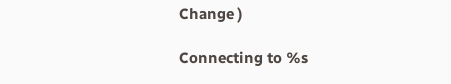Change )

Connecting to %s